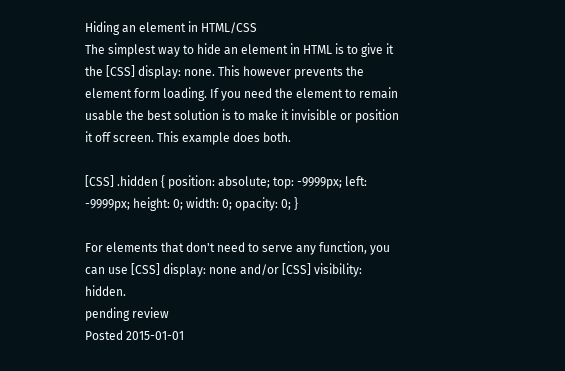Hiding an element in HTML/CSS
The simplest way to hide an element in HTML is to give it the [CSS] display: none. This however prevents the element form loading. If you need the element to remain usable the best solution is to make it invisible or position it off screen. This example does both.

[CSS] .hidden { position: absolute; top: -9999px; left: -9999px; height: 0; width: 0; opacity: 0; }

For elements that don't need to serve any function, you can use [CSS] display: none and/or [CSS] visibility: hidden.
pending review
Posted 2015-01-01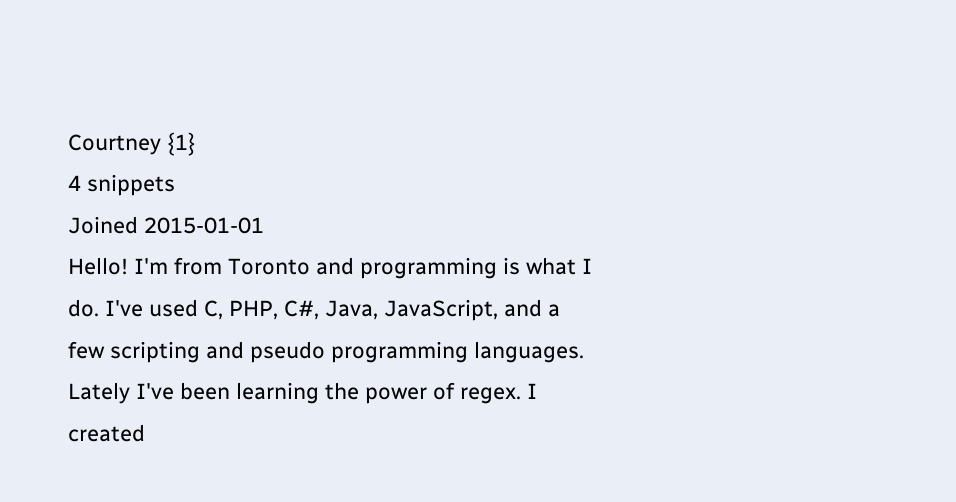Courtney {1}
4 snippets
Joined 2015-01-01
Hello! I'm from Toronto and programming is what I do. I've used C, PHP, C#, Java, JavaScript, and a few scripting and pseudo programming languages. Lately I've been learning the power of regex. I created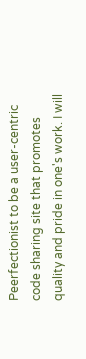Peerfectionist to be a user-centric code sharing site that promotes quality and pride in one's work. I will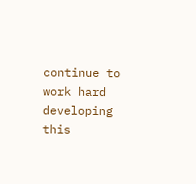continue to work hard developing this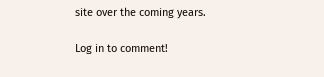site over the coming years.

Log in to comment!